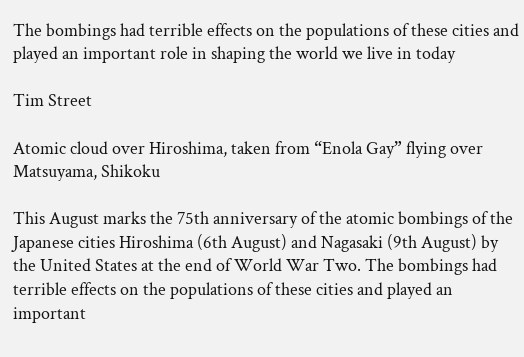The bombings had terrible effects on the populations of these cities and played an important role in shaping the world we live in today

Tim Street

Atomic cloud over Hiroshima, taken from “Enola Gay” flying over Matsuyama, Shikoku

This August marks the 75th anniversary of the atomic bombings of the Japanese cities Hiroshima (6th August) and Nagasaki (9th August) by the United States at the end of World War Two. The bombings had terrible effects on the populations of these cities and played an important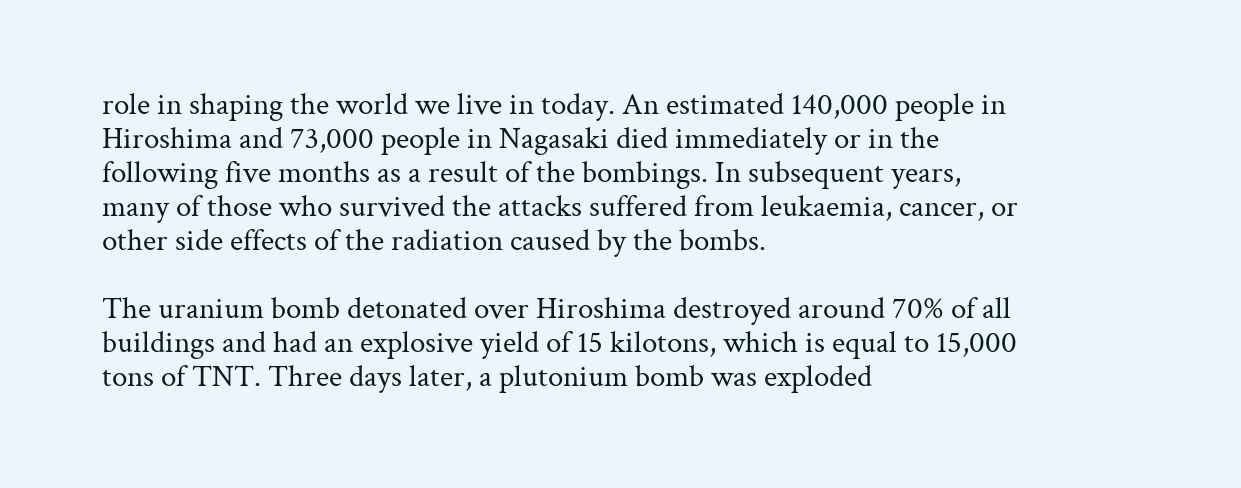role in shaping the world we live in today. An estimated 140,000 people in Hiroshima and 73,000 people in Nagasaki died immediately or in the following five months as a result of the bombings. In subsequent years, many of those who survived the attacks suffered from leukaemia, cancer, or other side effects of the radiation caused by the bombs.

The uranium bomb detonated over Hiroshima destroyed around 70% of all buildings and had an explosive yield of 15 kilotons, which is equal to 15,000 tons of TNT. Three days later, a plutonium bomb was exploded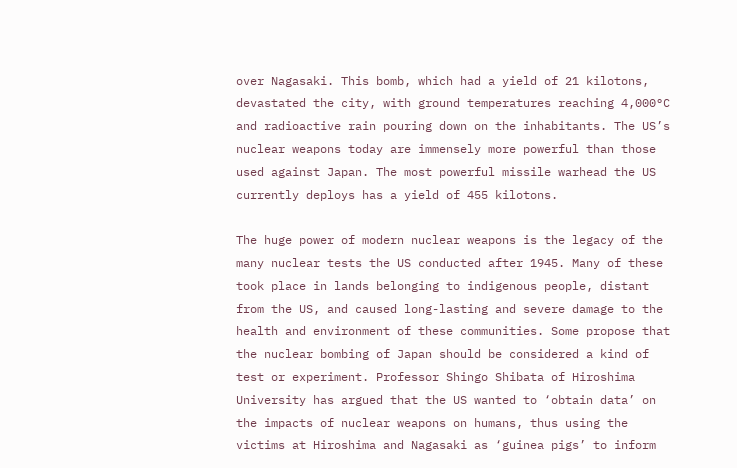over Nagasaki. This bomb, which had a yield of 21 kilotons, devastated the city, with ground temperatures reaching 4,000°C and radioactive rain pouring down on the inhabitants. The US’s nuclear weapons today are immensely more powerful than those used against Japan. The most powerful missile warhead the US currently deploys has a yield of 455 kilotons.

The huge power of modern nuclear weapons is the legacy of the many nuclear tests the US conducted after 1945. Many of these took place in lands belonging to indigenous people, distant from the US, and caused long-lasting and severe damage to the health and environment of these communities. Some propose that the nuclear bombing of Japan should be considered a kind of test or experiment. Professor Shingo Shibata of Hiroshima University has argued that the US wanted to ‘obtain data’ on the impacts of nuclear weapons on humans, thus using the victims at Hiroshima and Nagasaki as ‘guinea pigs’ to inform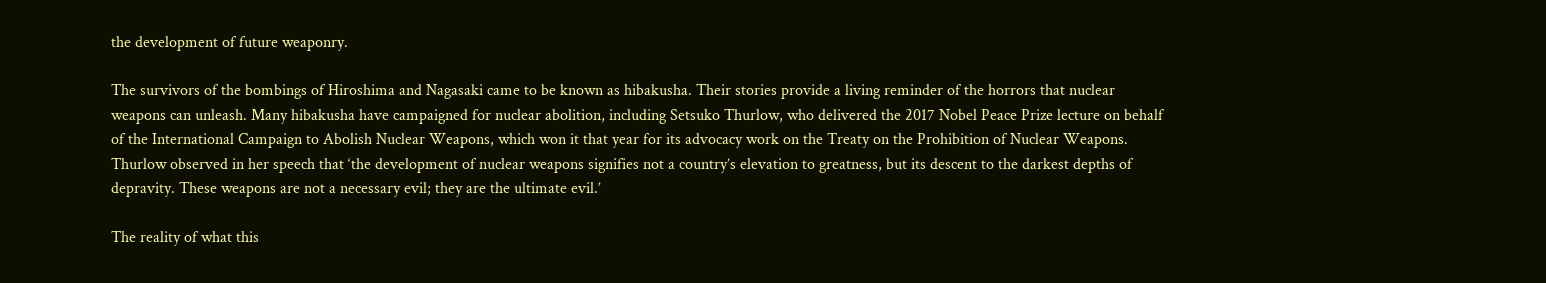the development of future weaponry.

The survivors of the bombings of Hiroshima and Nagasaki came to be known as hibakusha. Their stories provide a living reminder of the horrors that nuclear weapons can unleash. Many hibakusha have campaigned for nuclear abolition, including Setsuko Thurlow, who delivered the 2017 Nobel Peace Prize lecture on behalf of the International Campaign to Abolish Nuclear Weapons, which won it that year for its advocacy work on the Treaty on the Prohibition of Nuclear Weapons. Thurlow observed in her speech that ‘the development of nuclear weapons signifies not a country’s elevation to greatness, but its descent to the darkest depths of depravity. These weapons are not a necessary evil; they are the ultimate evil.’

The reality of what this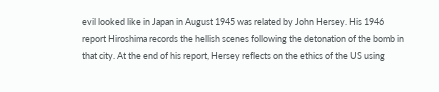evil looked like in Japan in August 1945 was related by John Hersey. His 1946 report Hiroshima records the hellish scenes following the detonation of the bomb in that city. At the end of his report, Hersey reflects on the ethics of the US using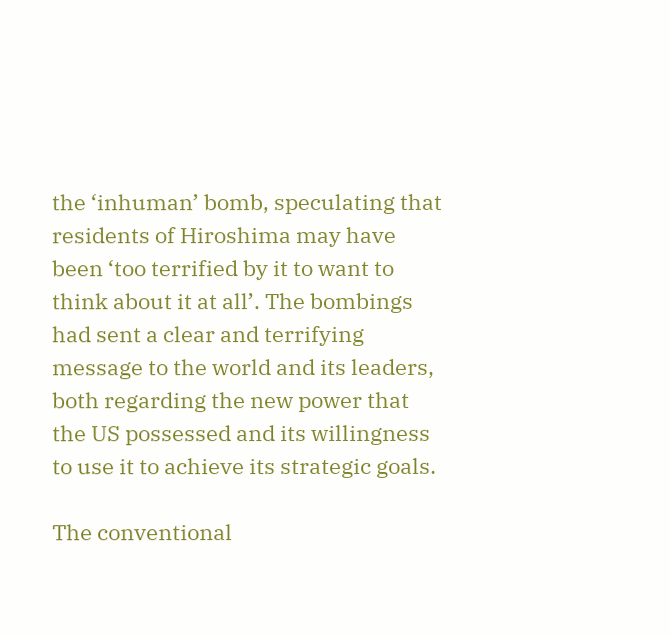the ‘inhuman’ bomb, speculating that residents of Hiroshima may have been ‘too terrified by it to want to think about it at all’. The bombings had sent a clear and terrifying message to the world and its leaders, both regarding the new power that the US possessed and its willingness to use it to achieve its strategic goals.

The conventional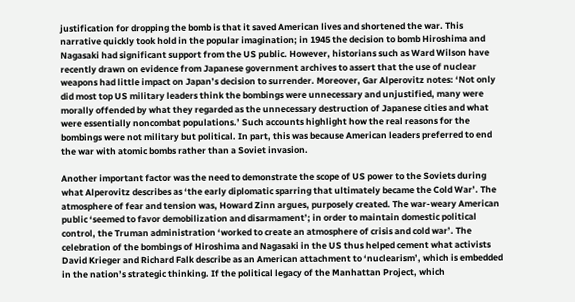justification for dropping the bomb is that it saved American lives and shortened the war. This narrative quickly took hold in the popular imagination; in 1945 the decision to bomb Hiroshima and Nagasaki had significant support from the US public. However, historians such as Ward Wilson have recently drawn on evidence from Japanese government archives to assert that the use of nuclear weapons had little impact on Japan’s decision to surrender. Moreover, Gar Alperovitz notes: ‘Not only did most top US military leaders think the bombings were unnecessary and unjustified, many were morally offended by what they regarded as the unnecessary destruction of Japanese cities and what were essentially noncombat populations.’ Such accounts highlight how the real reasons for the bombings were not military but political. In part, this was because American leaders preferred to end the war with atomic bombs rather than a Soviet invasion.

Another important factor was the need to demonstrate the scope of US power to the Soviets during what Alperovitz describes as ‘the early diplomatic sparring that ultimately became the Cold War’. The atmosphere of fear and tension was, Howard Zinn argues, purposely created. The war-weary American public ‘seemed to favor demobilization and disarmament’; in order to maintain domestic political control, the Truman administration ‘worked to create an atmosphere of crisis and cold war’. The celebration of the bombings of Hiroshima and Nagasaki in the US thus helped cement what activists David Krieger and Richard Falk describe as an American attachment to ‘nuclearism’, which is embedded in the nation’s strategic thinking. If the political legacy of the Manhattan Project, which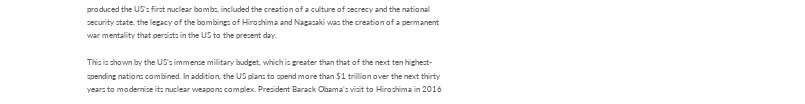produced the US’s first nuclear bombs, included the creation of a culture of secrecy and the national security state, the legacy of the bombings of Hiroshima and Nagasaki was the creation of a permanent war mentality that persists in the US to the present day.

This is shown by the US’s immense military budget, which is greater than that of the next ten highest-spending nations combined. In addition, the US plans to spend more than $1 trillion over the next thirty years to modernise its nuclear weapons complex. President Barack Obama’s visit to Hiroshima in 2016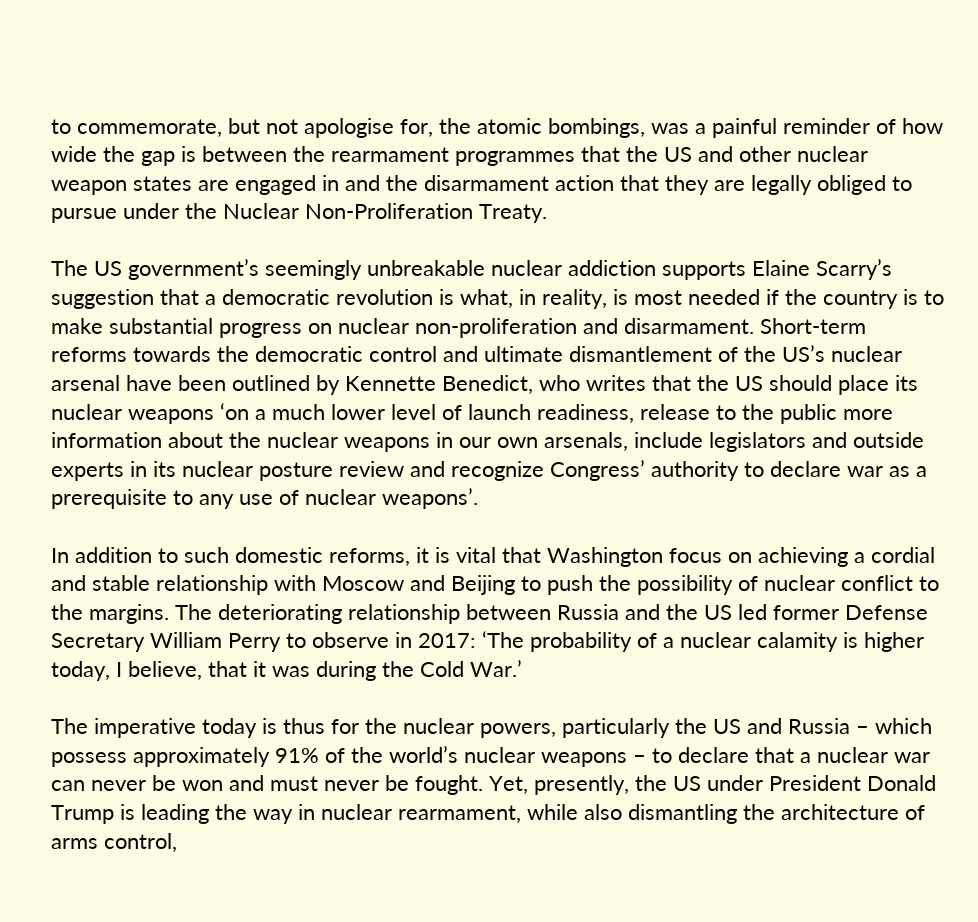to commemorate, but not apologise for, the atomic bombings, was a painful reminder of how wide the gap is between the rearmament programmes that the US and other nuclear weapon states are engaged in and the disarmament action that they are legally obliged to pursue under the Nuclear Non-Proliferation Treaty.

The US government’s seemingly unbreakable nuclear addiction supports Elaine Scarry’s suggestion that a democratic revolution is what, in reality, is most needed if the country is to make substantial progress on nuclear non-proliferation and disarmament. Short-term reforms towards the democratic control and ultimate dismantlement of the US’s nuclear arsenal have been outlined by Kennette Benedict, who writes that the US should place its nuclear weapons ‘on a much lower level of launch readiness, release to the public more information about the nuclear weapons in our own arsenals, include legislators and outside experts in its nuclear posture review and recognize Congress’ authority to declare war as a prerequisite to any use of nuclear weapons’.

In addition to such domestic reforms, it is vital that Washington focus on achieving a cordial and stable relationship with Moscow and Beijing to push the possibility of nuclear conflict to the margins. The deteriorating relationship between Russia and the US led former Defense Secretary William Perry to observe in 2017: ‘The probability of a nuclear calamity is higher today, I believe, that it was during the Cold War.’

The imperative today is thus for the nuclear powers, particularly the US and Russia – which possess approximately 91% of the world’s nuclear weapons – to declare that a nuclear war can never be won and must never be fought. Yet, presently, the US under President Donald Trump is leading the way in nuclear rearmament, while also dismantling the architecture of arms control,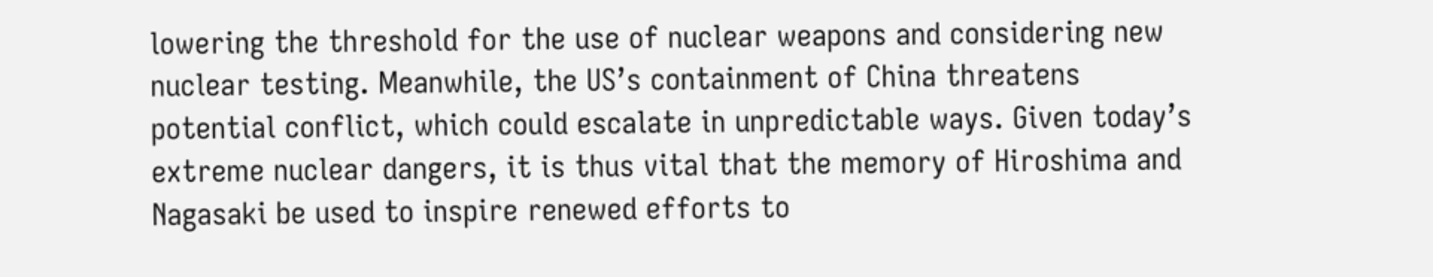lowering the threshold for the use of nuclear weapons and considering new nuclear testing. Meanwhile, the US’s containment of China threatens potential conflict, which could escalate in unpredictable ways. Given today’s extreme nuclear dangers, it is thus vital that the memory of Hiroshima and Nagasaki be used to inspire renewed efforts to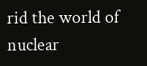rid the world of nuclear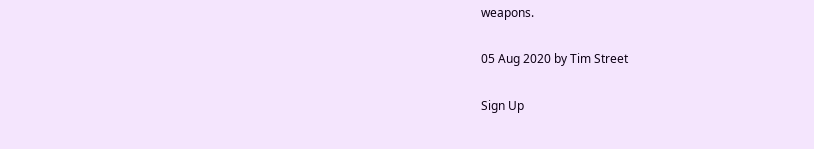weapons.

05 Aug 2020 by Tim Street

Sign Up